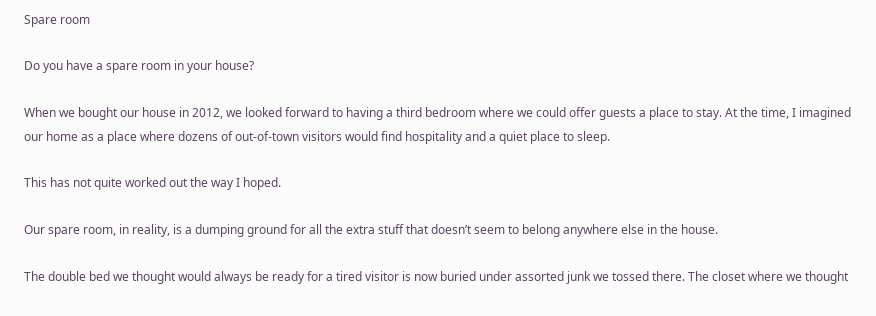Spare room

Do you have a spare room in your house?

When we bought our house in 2012, we looked forward to having a third bedroom where we could offer guests a place to stay. At the time, I imagined our home as a place where dozens of out-of-town visitors would find hospitality and a quiet place to sleep.

This has not quite worked out the way I hoped.

Our spare room, in reality, is a dumping ground for all the extra stuff that doesn’t seem to belong anywhere else in the house.

The double bed we thought would always be ready for a tired visitor is now buried under assorted junk we tossed there. The closet where we thought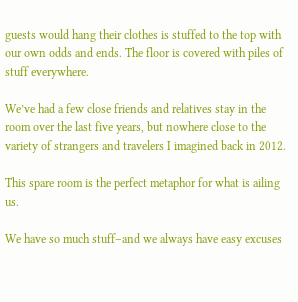guests would hang their clothes is stuffed to the top with our own odds and ends. The floor is covered with piles of stuff everywhere.

We’ve had a few close friends and relatives stay in the room over the last five years, but nowhere close to the variety of strangers and travelers I imagined back in 2012.

This spare room is the perfect metaphor for what is ailing us.

We have so much stuff–and we always have easy excuses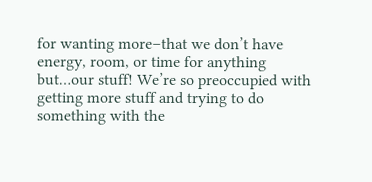for wanting more–that we don’t have energy, room, or time for anything but…our stuff! We’re so preoccupied with getting more stuff and trying to do something with the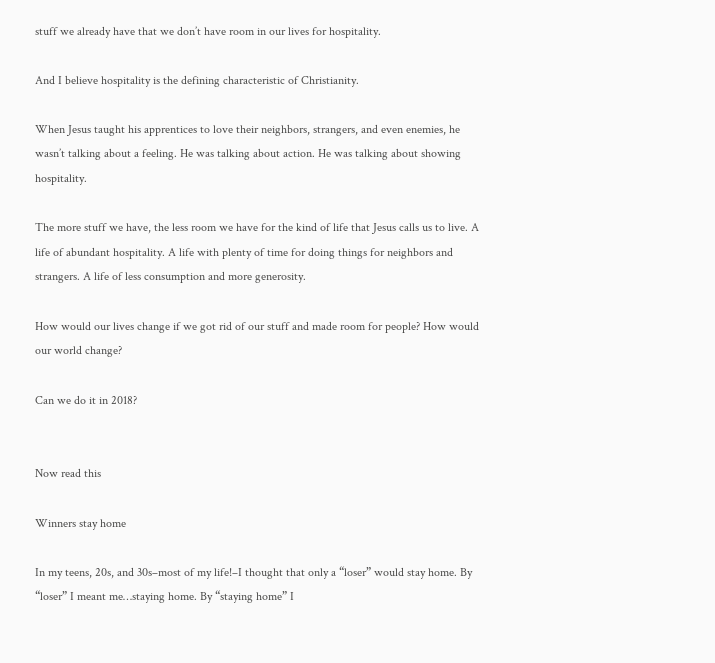stuff we already have that we don’t have room in our lives for hospitality.

And I believe hospitality is the defining characteristic of Christianity.

When Jesus taught his apprentices to love their neighbors, strangers, and even enemies, he wasn’t talking about a feeling. He was talking about action. He was talking about showing hospitality.

The more stuff we have, the less room we have for the kind of life that Jesus calls us to live. A life of abundant hospitality. A life with plenty of time for doing things for neighbors and strangers. A life of less consumption and more generosity.

How would our lives change if we got rid of our stuff and made room for people? How would our world change?

Can we do it in 2018?


Now read this

Winners stay home

In my teens, 20s, and 30s–most of my life!–I thought that only a “loser” would stay home. By “loser” I meant me…staying home. By “staying home” I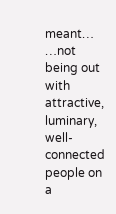meant… …not being out with attractive, luminary, well-connected people on a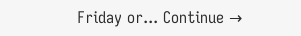Friday or... Continue →